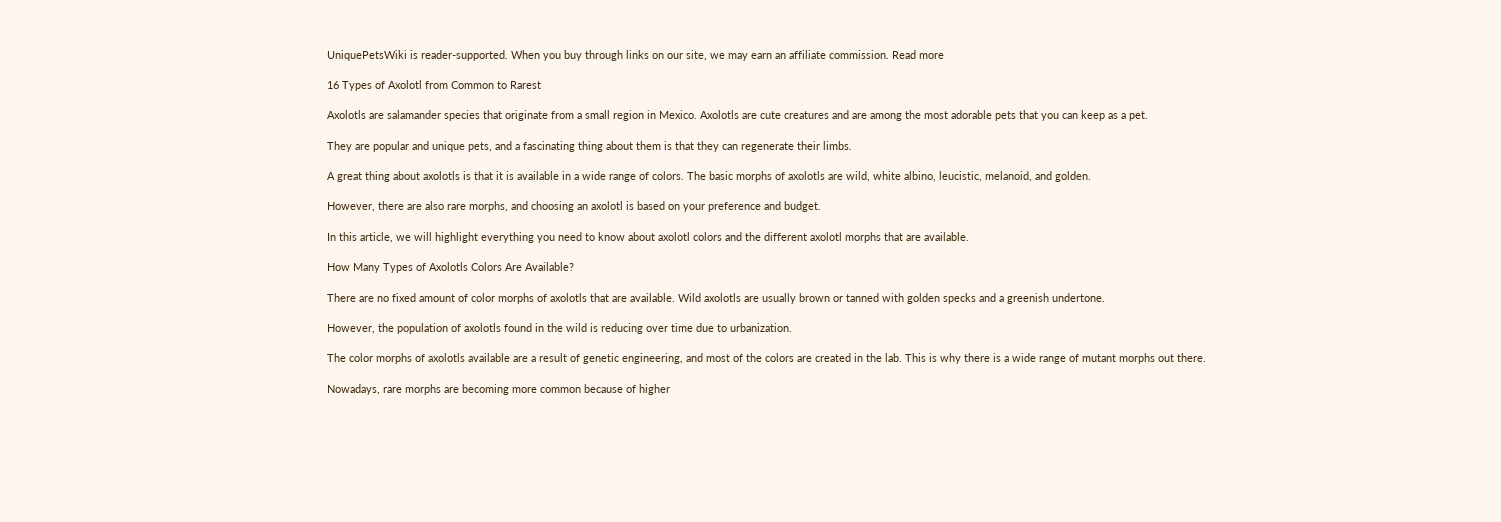UniquePetsWiki is reader-supported. When you buy through links on our site, we may earn an affiliate commission. Read more

16 Types of Axolotl from Common to Rarest

Axolotls are salamander species that originate from a small region in Mexico. Axolotls are cute creatures and are among the most adorable pets that you can keep as a pet.

They are popular and unique pets, and a fascinating thing about them is that they can regenerate their limbs.

A great thing about axolotls is that it is available in a wide range of colors. The basic morphs of axolotls are wild, white albino, leucistic, melanoid, and golden.

However, there are also rare morphs, and choosing an axolotl is based on your preference and budget.

In this article, we will highlight everything you need to know about axolotl colors and the different axolotl morphs that are available.

How Many Types of Axolotls Colors Are Available?

There are no fixed amount of color morphs of axolotls that are available. Wild axolotls are usually brown or tanned with golden specks and a greenish undertone.

However, the population of axolotls found in the wild is reducing over time due to urbanization.

The color morphs of axolotls available are a result of genetic engineering, and most of the colors are created in the lab. This is why there is a wide range of mutant morphs out there.

Nowadays, rare morphs are becoming more common because of higher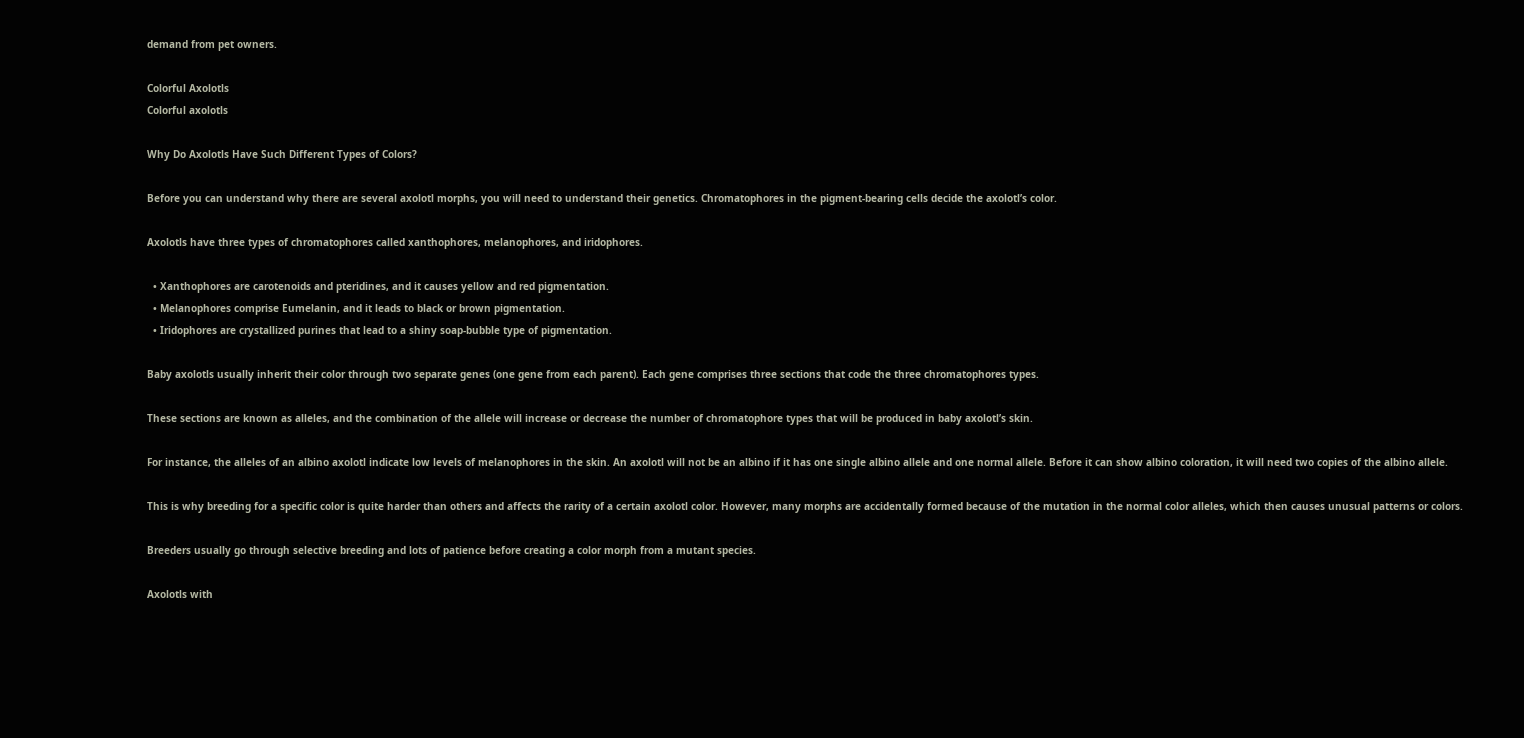demand from pet owners.

Colorful Axolotls
Colorful axolotls

Why Do Axolotls Have Such Different Types of Colors?

Before you can understand why there are several axolotl morphs, you will need to understand their genetics. Chromatophores in the pigment-bearing cells decide the axolotl’s color.

Axolotls have three types of chromatophores called xanthophores, melanophores, and iridophores.

  • Xanthophores are carotenoids and pteridines, and it causes yellow and red pigmentation.
  • Melanophores comprise Eumelanin, and it leads to black or brown pigmentation.
  • Iridophores are crystallized purines that lead to a shiny soap-bubble type of pigmentation.

Baby axolotls usually inherit their color through two separate genes (one gene from each parent). Each gene comprises three sections that code the three chromatophores types.

These sections are known as alleles, and the combination of the allele will increase or decrease the number of chromatophore types that will be produced in baby axolotl’s skin.

For instance, the alleles of an albino axolotl indicate low levels of melanophores in the skin. An axolotl will not be an albino if it has one single albino allele and one normal allele. Before it can show albino coloration, it will need two copies of the albino allele.

This is why breeding for a specific color is quite harder than others and affects the rarity of a certain axolotl color. However, many morphs are accidentally formed because of the mutation in the normal color alleles, which then causes unusual patterns or colors.

Breeders usually go through selective breeding and lots of patience before creating a color morph from a mutant species.

Axolotls with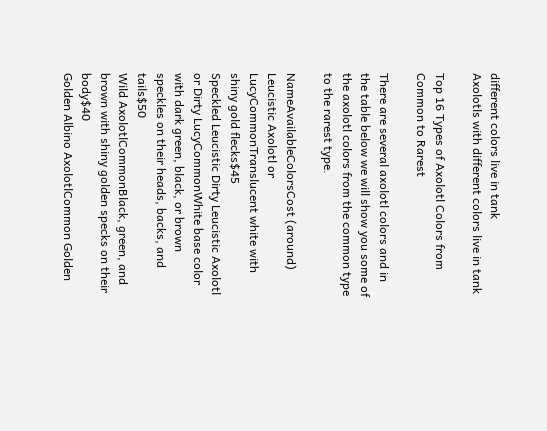different colors live in tank
Axolotls with different colors live in tank

Top 16 Types of Axolotl Colors from Common to Rarest

There are several axolotl colors and in the table below we will show you some of the axolotl colors from the common type to the rarest type.

NameAvailableColorsCost (around)
Leucistic Axolotl or LucyCommonTranslucent white with shiny gold flecks$45
Speckled Leucistic Dirty Leucistic Axolotl or Dirty LucyCommonWhite base color with dark green, black, or brown speckles on their heads, backs, and tails$50
Wild AxolotlCommonBlack, green, and brown with shiny golden specks on their body$40
Golden Albino AxolotlCommon Golden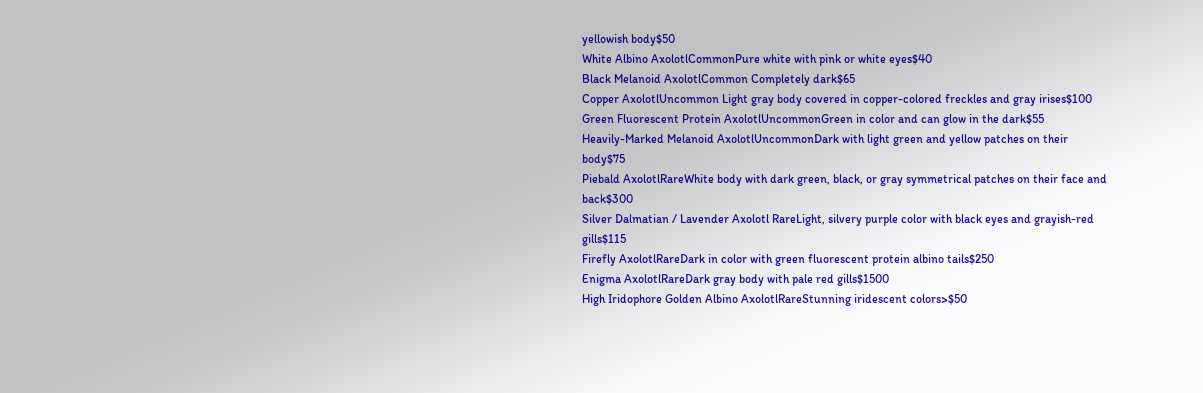yellowish body$50
White Albino AxolotlCommonPure white with pink or white eyes$40
Black Melanoid AxolotlCommon Completely dark$65
Copper AxolotlUncommon Light gray body covered in copper-colored freckles and gray irises$100
Green Fluorescent Protein AxolotlUncommonGreen in color and can glow in the dark$55
Heavily-Marked Melanoid AxolotlUncommonDark with light green and yellow patches on their body$75
Piebald AxolotlRareWhite body with dark green, black, or gray symmetrical patches on their face and back$300
Silver Dalmatian / Lavender Axolotl RareLight, silvery purple color with black eyes and grayish-red gills$115
Firefly AxolotlRareDark in color with green fluorescent protein albino tails$250
Enigma AxolotlRareDark gray body with pale red gills$1500
High Iridophore Golden Albino AxolotlRareStunning iridescent colors>$50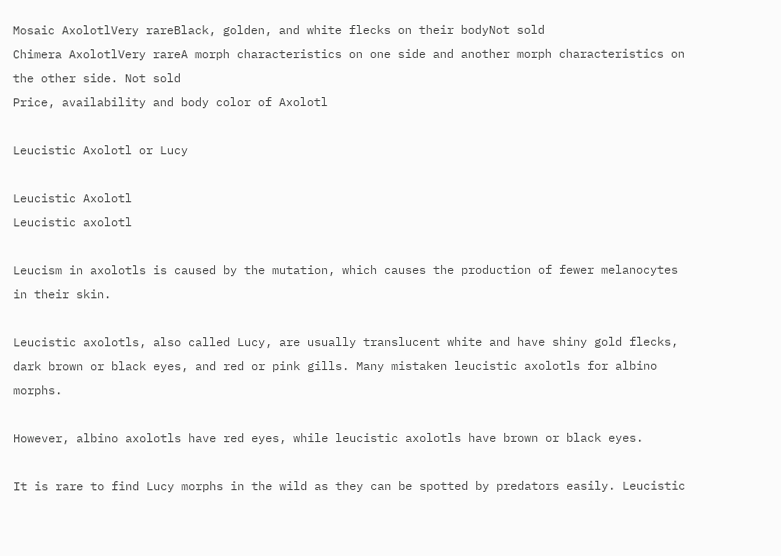Mosaic AxolotlVery rareBlack, golden, and white flecks on their bodyNot sold
Chimera AxolotlVery rareA morph characteristics on one side and another morph characteristics on the other side. Not sold
Price, availability and body color of Axolotl

Leucistic Axolotl or Lucy

Leucistic Axolotl
Leucistic axolotl

Leucism in axolotls is caused by the mutation, which causes the production of fewer melanocytes in their skin.

Leucistic axolotls, also called Lucy, are usually translucent white and have shiny gold flecks, dark brown or black eyes, and red or pink gills. Many mistaken leucistic axolotls for albino morphs.

However, albino axolotls have red eyes, while leucistic axolotls have brown or black eyes.

It is rare to find Lucy morphs in the wild as they can be spotted by predators easily. Leucistic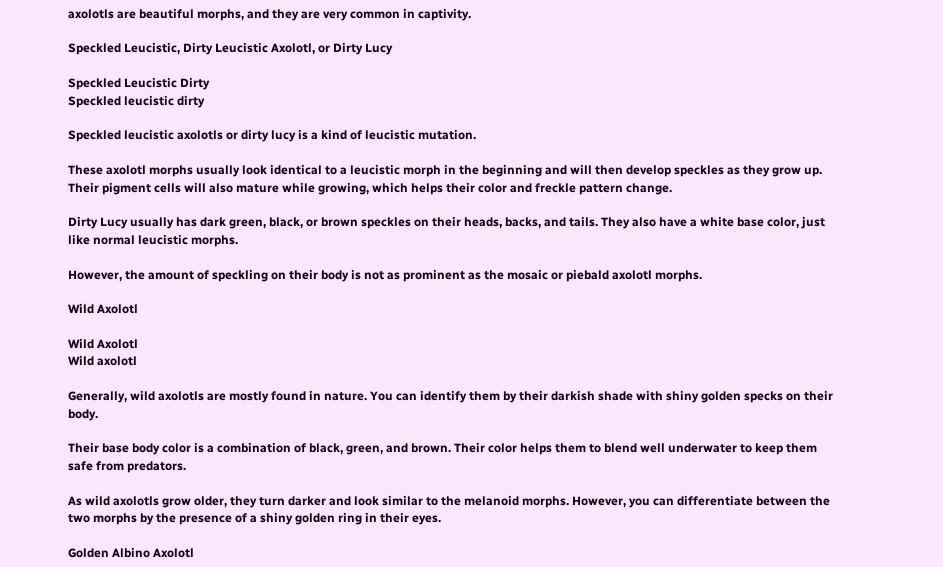axolotls are beautiful morphs, and they are very common in captivity.

Speckled Leucistic, Dirty Leucistic Axolotl, or Dirty Lucy

Speckled Leucistic Dirty
Speckled leucistic dirty

Speckled leucistic axolotls or dirty lucy is a kind of leucistic mutation.

These axolotl morphs usually look identical to a leucistic morph in the beginning and will then develop speckles as they grow up. Their pigment cells will also mature while growing, which helps their color and freckle pattern change.

Dirty Lucy usually has dark green, black, or brown speckles on their heads, backs, and tails. They also have a white base color, just like normal leucistic morphs.

However, the amount of speckling on their body is not as prominent as the mosaic or piebald axolotl morphs.

Wild Axolotl

Wild Axolotl
Wild axolotl

Generally, wild axolotls are mostly found in nature. You can identify them by their darkish shade with shiny golden specks on their body.

Their base body color is a combination of black, green, and brown. Their color helps them to blend well underwater to keep them safe from predators.

As wild axolotls grow older, they turn darker and look similar to the melanoid morphs. However, you can differentiate between the two morphs by the presence of a shiny golden ring in their eyes.

Golden Albino Axolotl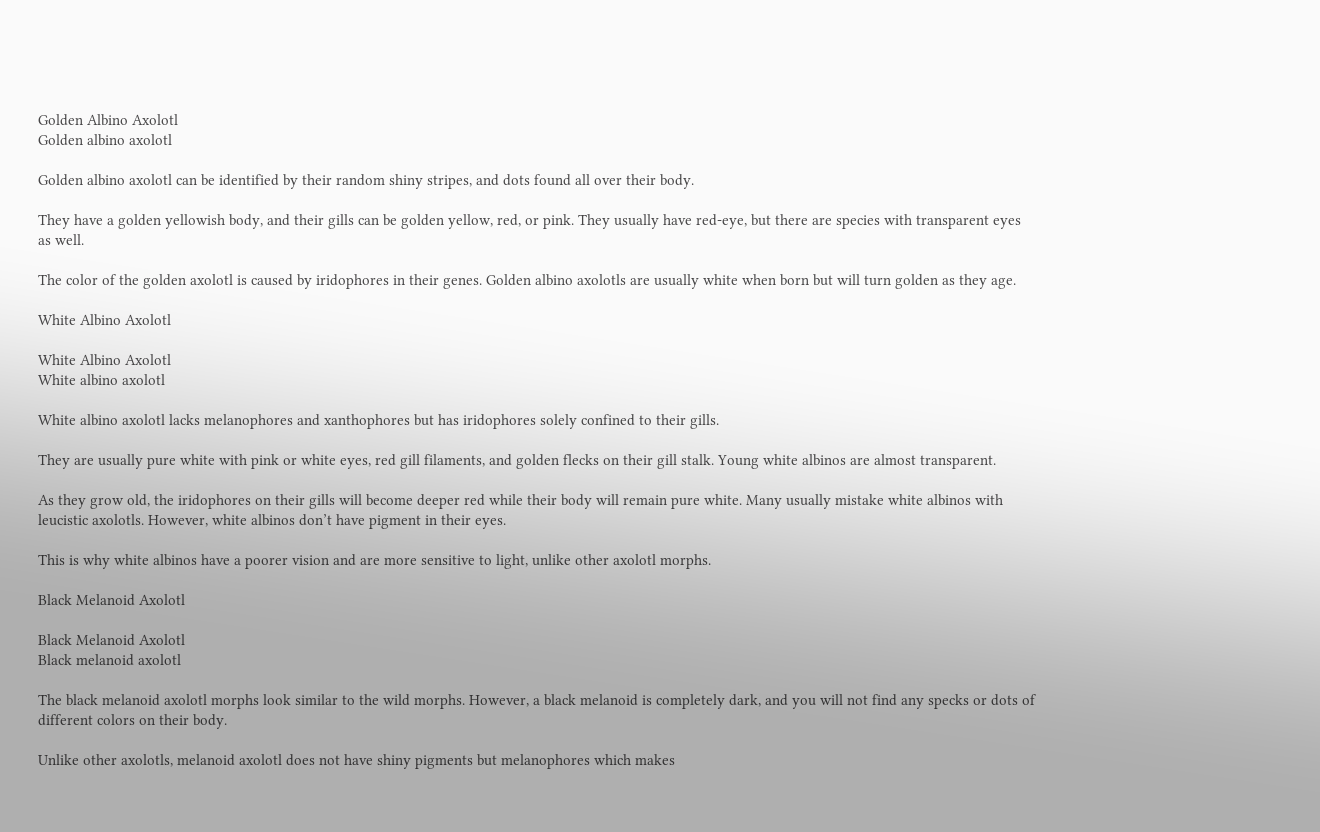Golden Albino Axolotl
Golden albino axolotl

Golden albino axolotl can be identified by their random shiny stripes, and dots found all over their body.

They have a golden yellowish body, and their gills can be golden yellow, red, or pink. They usually have red-eye, but there are species with transparent eyes as well.

The color of the golden axolotl is caused by iridophores in their genes. Golden albino axolotls are usually white when born but will turn golden as they age.

White Albino Axolotl

White Albino Axolotl
White albino axolotl

White albino axolotl lacks melanophores and xanthophores but has iridophores solely confined to their gills.

They are usually pure white with pink or white eyes, red gill filaments, and golden flecks on their gill stalk. Young white albinos are almost transparent.

As they grow old, the iridophores on their gills will become deeper red while their body will remain pure white. Many usually mistake white albinos with leucistic axolotls. However, white albinos don’t have pigment in their eyes.

This is why white albinos have a poorer vision and are more sensitive to light, unlike other axolotl morphs.

Black Melanoid Axolotl

Black Melanoid Axolotl
Black melanoid axolotl

The black melanoid axolotl morphs look similar to the wild morphs. However, a black melanoid is completely dark, and you will not find any specks or dots of different colors on their body.

Unlike other axolotls, melanoid axolotl does not have shiny pigments but melanophores which makes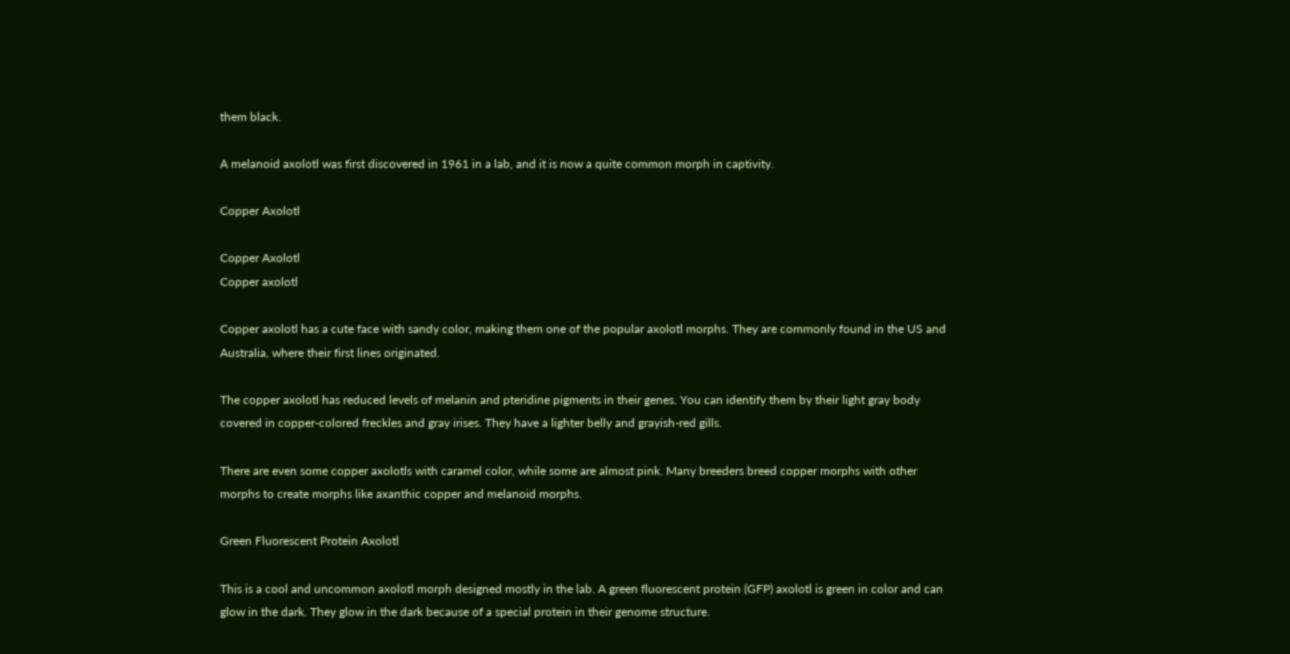them black.

A melanoid axolotl was first discovered in 1961 in a lab, and it is now a quite common morph in captivity.

Copper Axolotl

Copper Axolotl
Copper axolotl

Copper axolotl has a cute face with sandy color, making them one of the popular axolotl morphs. They are commonly found in the US and Australia, where their first lines originated.

The copper axolotl has reduced levels of melanin and pteridine pigments in their genes. You can identify them by their light gray body covered in copper-colored freckles and gray irises. They have a lighter belly and grayish-red gills.

There are even some copper axolotls with caramel color, while some are almost pink. Many breeders breed copper morphs with other morphs to create morphs like axanthic copper and melanoid morphs.

Green Fluorescent Protein Axolotl

This is a cool and uncommon axolotl morph designed mostly in the lab. A green fluorescent protein (GFP) axolotl is green in color and can glow in the dark. They glow in the dark because of a special protein in their genome structure.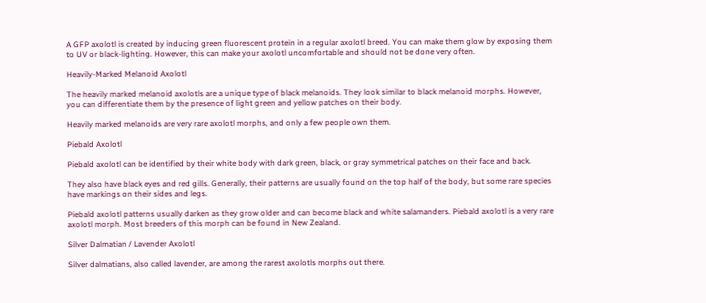A GFP axolotl is created by inducing green fluorescent protein in a regular axolotl breed. You can make them glow by exposing them to UV or black-lighting. However, this can make your axolotl uncomfortable and should not be done very often.

Heavily-Marked Melanoid Axolotl

The heavily marked melanoid axolotls are a unique type of black melanoids. They look similar to black melanoid morphs. However, you can differentiate them by the presence of light green and yellow patches on their body.

Heavily marked melanoids are very rare axolotl morphs, and only a few people own them.

Piebald Axolotl

Piebald axolotl can be identified by their white body with dark green, black, or gray symmetrical patches on their face and back.

They also have black eyes and red gills. Generally, their patterns are usually found on the top half of the body, but some rare species have markings on their sides and legs.

Piebald axolotl patterns usually darken as they grow older and can become black and white salamanders. Piebald axolotl is a very rare axolotl morph. Most breeders of this morph can be found in New Zealand.

Silver Dalmatian / Lavender Axolotl

Silver dalmatians, also called lavender, are among the rarest axolotls morphs out there.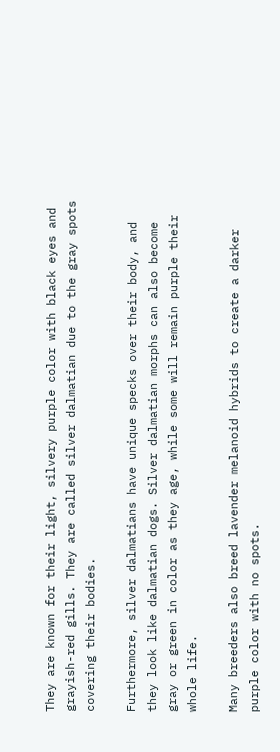They are known for their light, silvery purple color with black eyes and grayish-red gills. They are called silver dalmatian due to the gray spots covering their bodies.

Furthermore, silver dalmatians have unique specks over their body, and they look like dalmatian dogs. Silver dalmatian morphs can also become gray or green in color as they age, while some will remain purple their whole life.

Many breeders also breed lavender melanoid hybrids to create a darker purple color with no spots.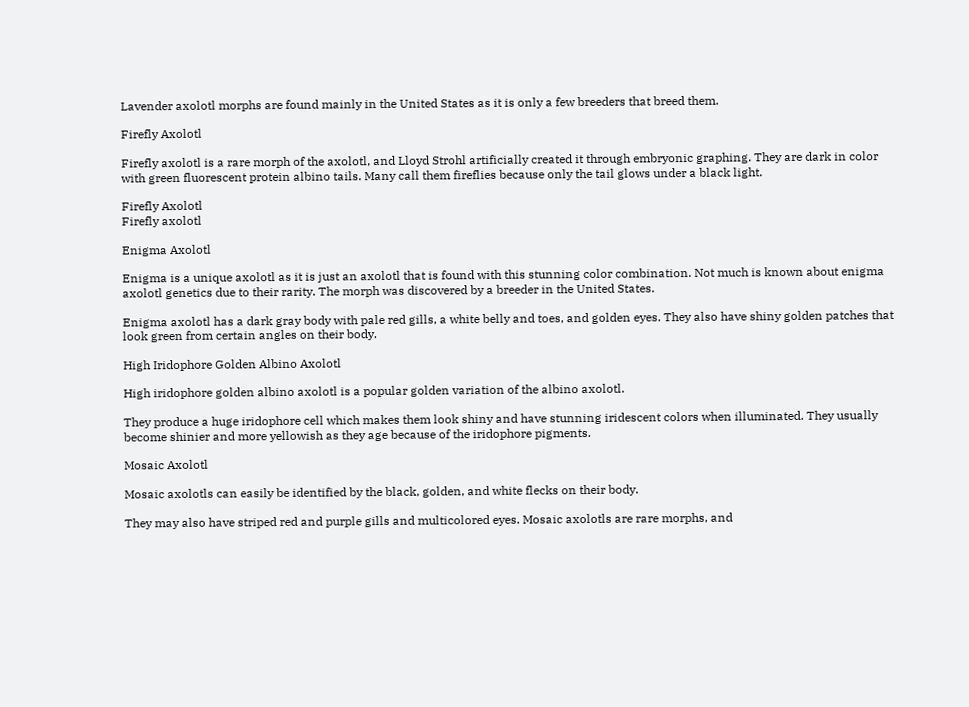Lavender axolotl morphs are found mainly in the United States as it is only a few breeders that breed them.

Firefly Axolotl

Firefly axolotl is a rare morph of the axolotl, and Lloyd Strohl artificially created it through embryonic graphing. They are dark in color with green fluorescent protein albino tails. Many call them fireflies because only the tail glows under a black light.

Firefly Axolotl
Firefly axolotl

Enigma Axolotl

Enigma is a unique axolotl as it is just an axolotl that is found with this stunning color combination. Not much is known about enigma axolotl genetics due to their rarity. The morph was discovered by a breeder in the United States.

Enigma axolotl has a dark gray body with pale red gills, a white belly and toes, and golden eyes. They also have shiny golden patches that look green from certain angles on their body.

High Iridophore Golden Albino Axolotl

High iridophore golden albino axolotl is a popular golden variation of the albino axolotl.

They produce a huge iridophore cell which makes them look shiny and have stunning iridescent colors when illuminated. They usually become shinier and more yellowish as they age because of the iridophore pigments.

Mosaic Axolotl

Mosaic axolotls can easily be identified by the black, golden, and white flecks on their body.

They may also have striped red and purple gills and multicolored eyes. Mosaic axolotls are rare morphs, and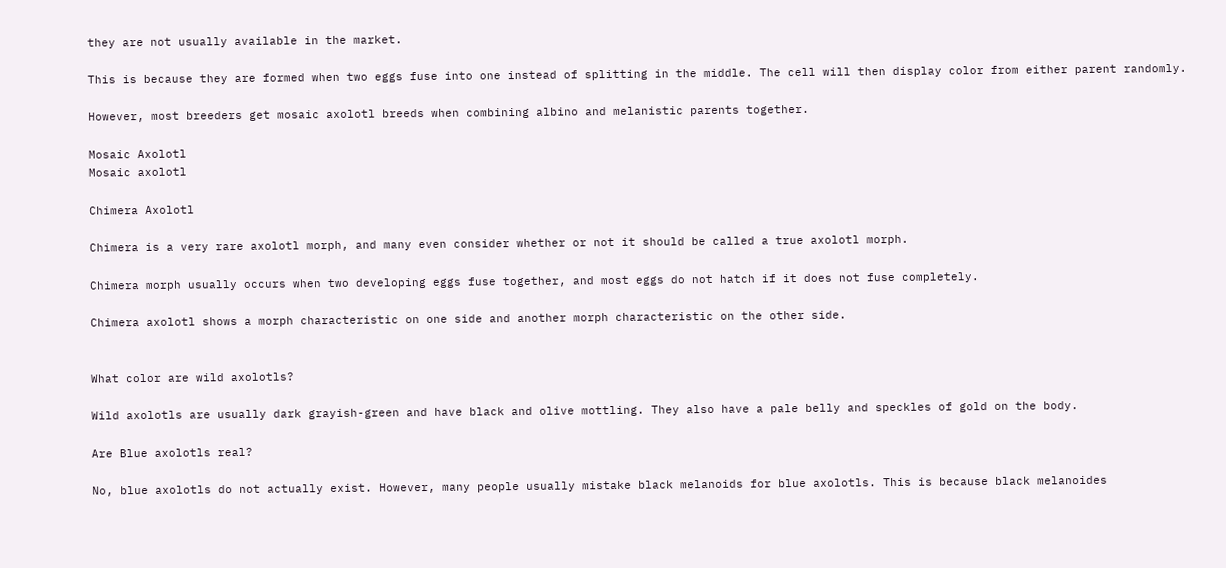they are not usually available in the market.

This is because they are formed when two eggs fuse into one instead of splitting in the middle. The cell will then display color from either parent randomly.

However, most breeders get mosaic axolotl breeds when combining albino and melanistic parents together.

Mosaic Axolotl
Mosaic axolotl

Chimera Axolotl

Chimera is a very rare axolotl morph, and many even consider whether or not it should be called a true axolotl morph.

Chimera morph usually occurs when two developing eggs fuse together, and most eggs do not hatch if it does not fuse completely.

Chimera axolotl shows a morph characteristic on one side and another morph characteristic on the other side.


What color are wild axolotls?

Wild axolotls are usually dark grayish-green and have black and olive mottling. They also have a pale belly and speckles of gold on the body.

Are Blue axolotls real?

No, blue axolotls do not actually exist. However, many people usually mistake black melanoids for blue axolotls. This is because black melanoides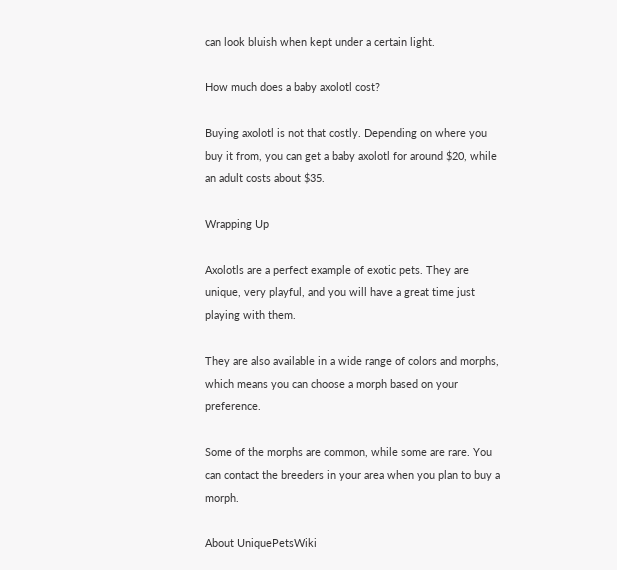can look bluish when kept under a certain light.

How much does a baby axolotl cost?

Buying axolotl is not that costly. Depending on where you buy it from, you can get a baby axolotl for around $20, while an adult costs about $35.

Wrapping Up

Axolotls are a perfect example of exotic pets. They are unique, very playful, and you will have a great time just playing with them.

They are also available in a wide range of colors and morphs, which means you can choose a morph based on your preference.

Some of the morphs are common, while some are rare. You can contact the breeders in your area when you plan to buy a morph.

About UniquePetsWiki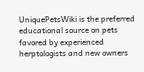UniquePetsWiki is the preferred educational source on pets favored by experienced herptologists and new owners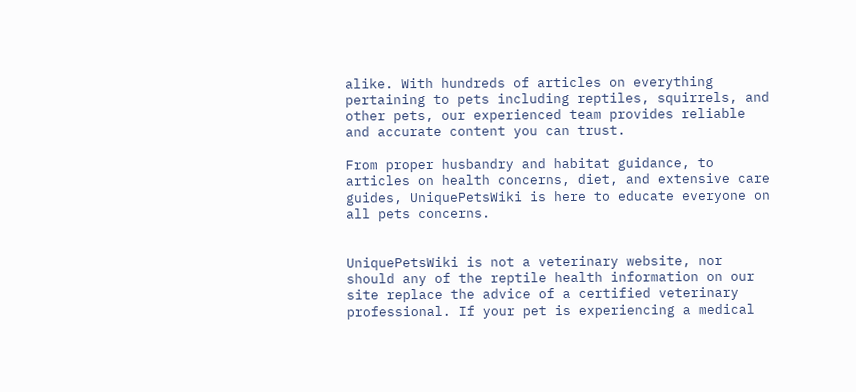alike. With hundreds of articles on everything pertaining to pets including reptiles, squirrels, and other pets, our experienced team provides reliable and accurate content you can trust.

From proper husbandry and habitat guidance, to articles on health concerns, diet, and extensive care guides, UniquePetsWiki is here to educate everyone on all pets concerns.


UniquePetsWiki is not a veterinary website, nor should any of the reptile health information on our site replace the advice of a certified veterinary professional. If your pet is experiencing a medical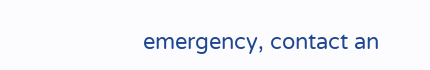emergency, contact an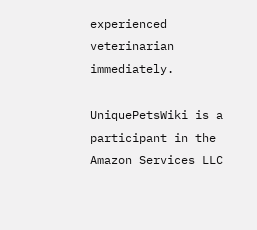experienced veterinarian immediately.

UniquePetsWiki is a participant in the Amazon Services LLC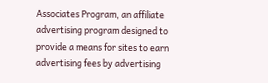Associates Program, an affiliate advertising program designed to provide a means for sites to earn advertising fees by advertising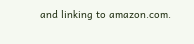and linking to amazon.com.